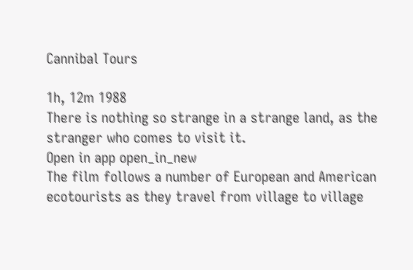Cannibal Tours

1h, 12m 1988
There is nothing so strange in a strange land, as the stranger who comes to visit it.
Open in app open_in_new
The film follows a number of European and American ecotourists as they travel from village to village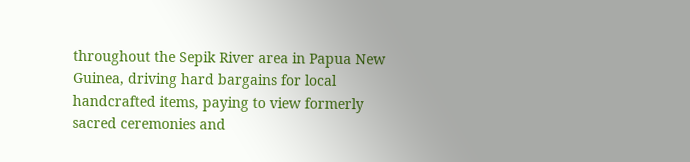throughout the Sepik River area in Papua New Guinea, driving hard bargains for local handcrafted items, paying to view formerly sacred ceremonies and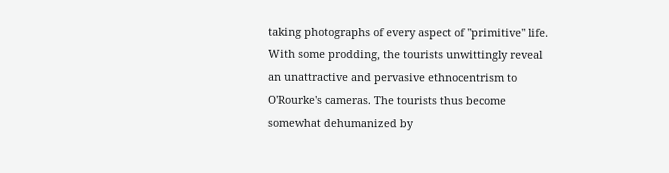taking photographs of every aspect of "primitive" life. With some prodding, the tourists unwittingly reveal an unattractive and pervasive ethnocentrism to O'Rourke's cameras. The tourists thus become somewhat dehumanized by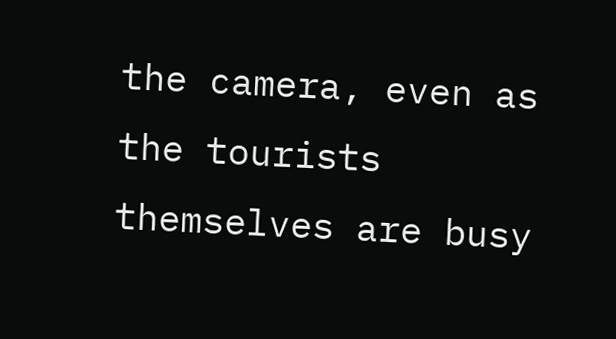the camera, even as the tourists themselves are busy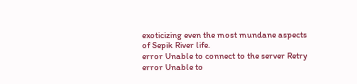exoticizing even the most mundane aspects of Sepik River life.
error Unable to connect to the server Retry
error Unable to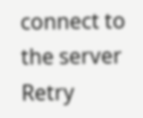connect to the server Retry